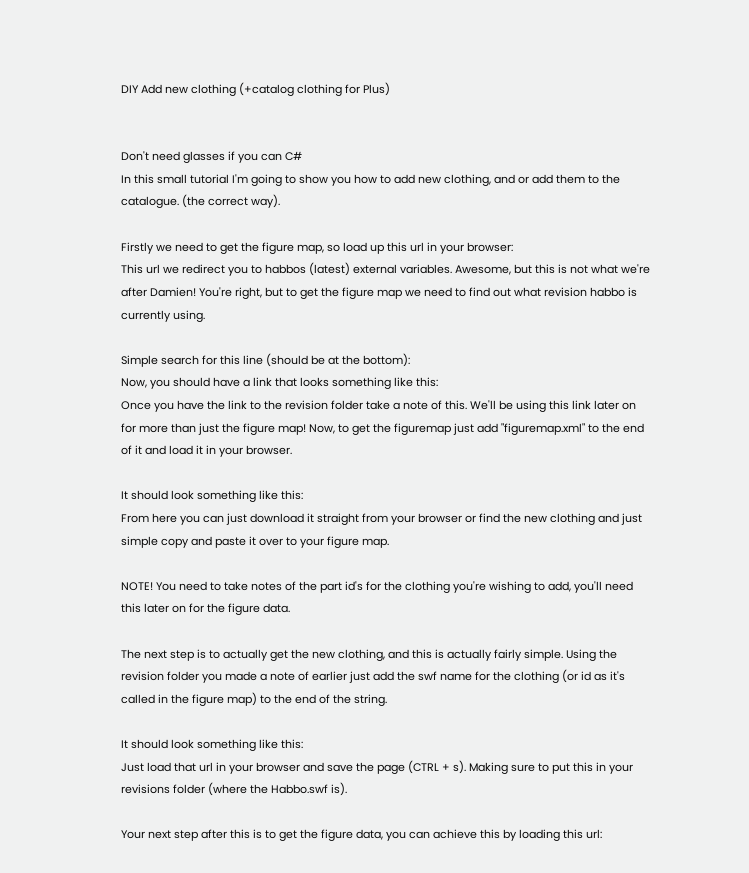DIY Add new clothing (+catalog clothing for Plus)


Don't need glasses if you can C#
In this small tutorial I'm going to show you how to add new clothing, and or add them to the catalogue. (the correct way).

Firstly we need to get the figure map, so load up this url in your browser:
This url we redirect you to habbos (latest) external variables. Awesome, but this is not what we're after Damien! You're right, but to get the figure map we need to find out what revision habbo is currently using.

Simple search for this line (should be at the bottom):
Now, you should have a link that looks something like this:
Once you have the link to the revision folder take a note of this. We'll be using this link later on for more than just the figure map! Now, to get the figuremap just add "figuremap.xml" to the end of it and load it in your browser.

It should look something like this:
From here you can just download it straight from your browser or find the new clothing and just simple copy and paste it over to your figure map.

NOTE! You need to take notes of the part id's for the clothing you're wishing to add, you'll need this later on for the figure data.

The next step is to actually get the new clothing, and this is actually fairly simple. Using the revision folder you made a note of earlier just add the swf name for the clothing (or id as it's called in the figure map) to the end of the string.

It should look something like this:
Just load that url in your browser and save the page (CTRL + s). Making sure to put this in your revisions folder (where the Habbo.swf is).

Your next step after this is to get the figure data, you can achieve this by loading this url: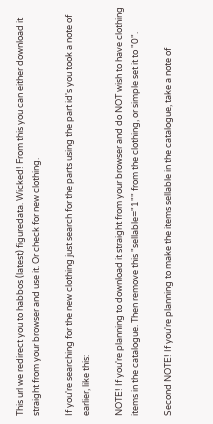This url we redirect you to habbos (latest) figuredata. Wicked! From this you can either download it straight from your browser and use it. Or check for new clothing.

If you're searching for the new clothing just search for the parts using the part id's you took a note of earlier, like this:

NOTE! If you're planning to download it straight from your browser and do NOT wish to have clothing items in the catalogue. Then remove this "sellable="1"" from the clothing, or simple set it to "0".

Second NOTE! If you're planning to make the items sellable in the catalogue, take a note of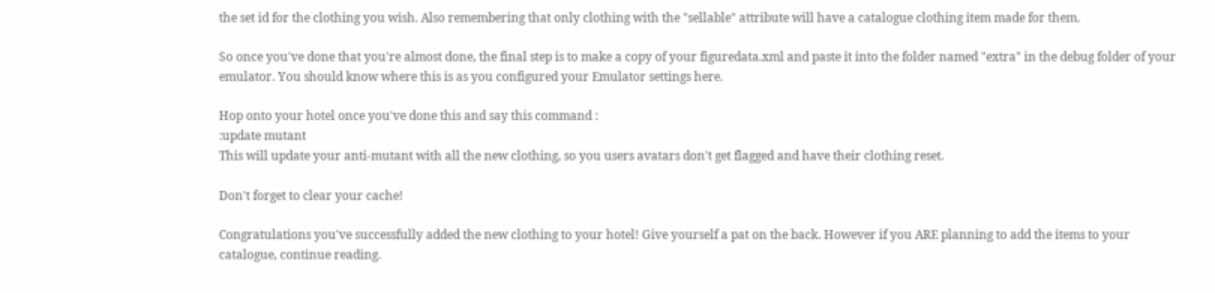the set id for the clothing you wish. Also remembering that only clothing with the "sellable" attribute will have a catalogue clothing item made for them.

So once you've done that you're almost done, the final step is to make a copy of your figuredata.xml and paste it into the folder named "extra" in the debug folder of your emulator. You should know where this is as you configured your Emulator settings here.

Hop onto your hotel once you've done this and say this command :
:update mutant
This will update your anti-mutant with all the new clothing, so you users avatars don't get flagged and have their clothing reset.

Don't forget to clear your cache!

Congratulations you've successfully added the new clothing to your hotel! Give yourself a pat on the back. However if you ARE planning to add the items to your catalogue, continue reading.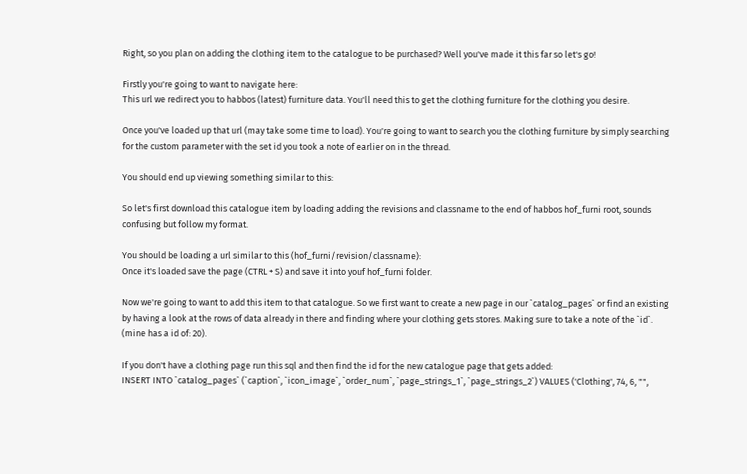Right, so you plan on adding the clothing item to the catalogue to be purchased? Well you've made it this far so let's go!

Firstly you're going to want to navigate here:
This url we redirect you to habbos (latest) furniture data. You'll need this to get the clothing furniture for the clothing you desire.

Once you've loaded up that url (may take some time to load). You're going to want to search you the clothing furniture by simply searching for the custom parameter with the set id you took a note of earlier on in the thread.

You should end up viewing something similar to this:

So let's first download this catalogue item by loading adding the revisions and classname to the end of habbos hof_furni root, sounds confusing but follow my format.

You should be loading a url similar to this (hof_furni/revision/classname):
Once it's loaded save the page (CTRL + S) and save it into youf hof_furni folder.

Now we're going to want to add this item to that catalogue. So we first want to create a new page in our `catalog_pages` or find an existing by having a look at the rows of data already in there and finding where your clothing gets stores. Making sure to take a note of the `id`. (mine has a id of: 20).

If you don't have a clothing page run this sql and then find the id for the new catalogue page that gets added:
INSERT INTO `catalog_pages` (`caption`, `icon_image`, `order_num`, `page_strings_1`, `page_strings_2`) VALUES ('Clothing', 74, 6, "",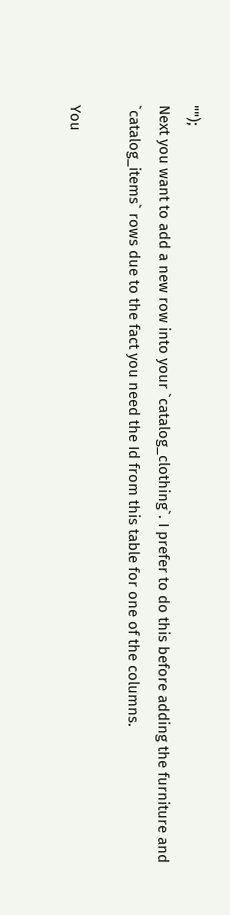"");
Next you want to add a new row into your `catalog_clothing`. I prefer to do this before adding the furniture and `catalog_items` rows due to the fact you need the Id from this table for one of the columns.

You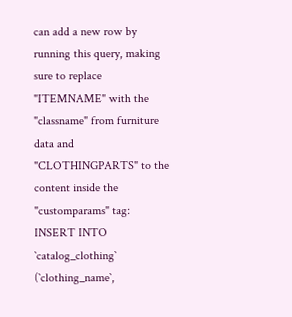can add a new row by running this query, making sure to replace "ITEMNAME" with the "classname" from furniture data and "CLOTHINGPARTS" to the content inside the "customparams" tag:
INSERT INTO `catalog_clothing` (`clothing_name`,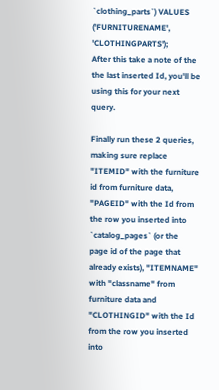`clothing_parts`) VALUES ('FURNITURENAME', 'CLOTHINGPARTS');
After this take a note of the the last inserted Id, you'll be using this for your next query.

Finally run these 2 queries, making sure replace "ITEMID" with the furniture id from furniture data, "PAGEID" with the Id from the row you inserted into `catalog_pages` (or the page id of the page that already exists), "ITEMNAME" with "classname" from furniture data and "CLOTHINGID" with the Id from the row you inserted into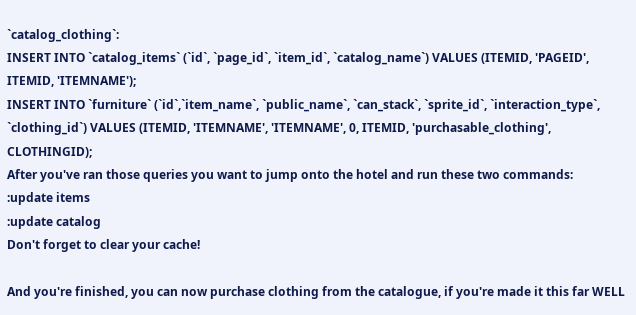`catalog_clothing`:
INSERT INTO `catalog_items` (`id`, `page_id`, `item_id`, `catalog_name`) VALUES (ITEMID, 'PAGEID', ITEMID, 'ITEMNAME');
INSERT INTO `furniture` (`id`,`item_name`, `public_name`, `can_stack`, `sprite_id`, `interaction_type`, `clothing_id`) VALUES (ITEMID, 'ITEMNAME', 'ITEMNAME', 0, ITEMID, 'purchasable_clothing', CLOTHINGID);
After you've ran those queries you want to jump onto the hotel and run these two commands:
:update items
:update catalog
Don't forget to clear your cache!

And you're finished, you can now purchase clothing from the catalogue, if you're made it this far WELL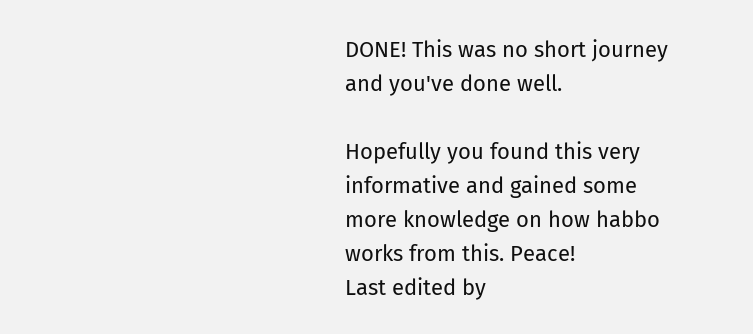DONE! This was no short journey and you've done well.

Hopefully you found this very informative and gained some more knowledge on how habbo works from this. Peace!
Last edited by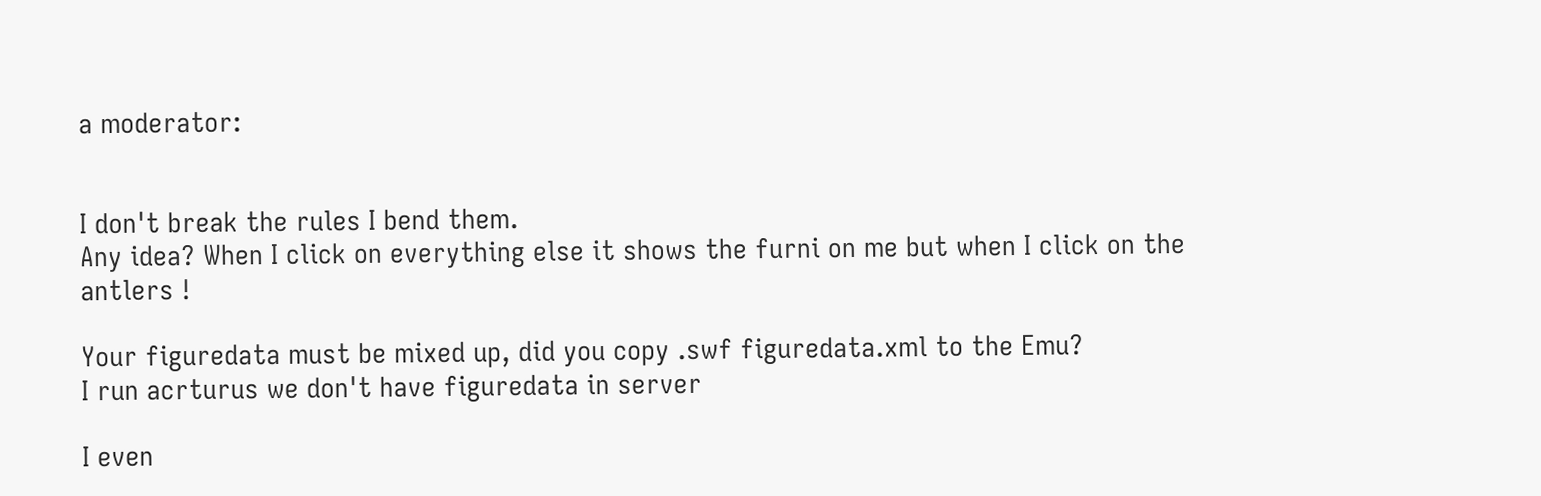a moderator:


I don't break the rules I bend them.
Any idea? When I click on everything else it shows the furni on me but when I click on the antlers !

Your figuredata must be mixed up, did you copy .swf figuredata.xml to the Emu?
I run acrturus we don't have figuredata in server

I even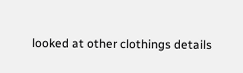looked at other clothings details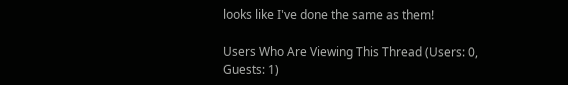looks like I've done the same as them!

Users Who Are Viewing This Thread (Users: 0, Guests: 1)